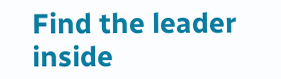Find the leader inside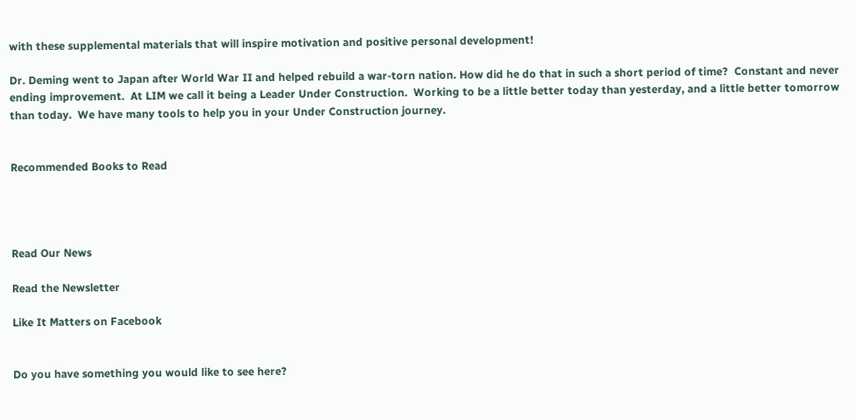with these supplemental materials that will inspire motivation and positive personal development!

Dr. Deming went to Japan after World War II and helped rebuild a war-torn nation. How did he do that in such a short period of time?  Constant and never ending improvement.  At LIM we call it being a Leader Under Construction.  Working to be a little better today than yesterday, and a little better tomorrow than today.  We have many tools to help you in your Under Construction journey.


Recommended Books to Read




Read Our News

Read the Newsletter

Like It Matters on Facebook


Do you have something you would like to see here?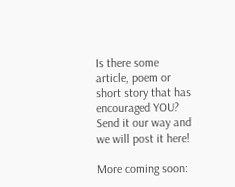Is there some article, poem or short story that has encouraged YOU?  Send it our way and we will post it here!

More coming soon: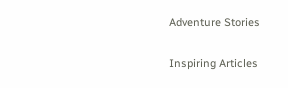Adventure Stories

Inspiring Articles